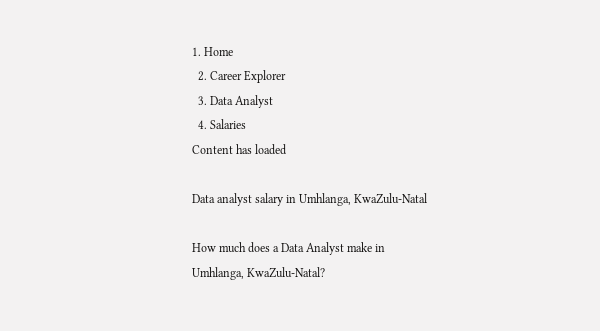1. Home
  2. Career Explorer
  3. Data Analyst
  4. Salaries
Content has loaded

Data analyst salary in Umhlanga, KwaZulu-Natal

How much does a Data Analyst make in Umhlanga, KwaZulu-Natal?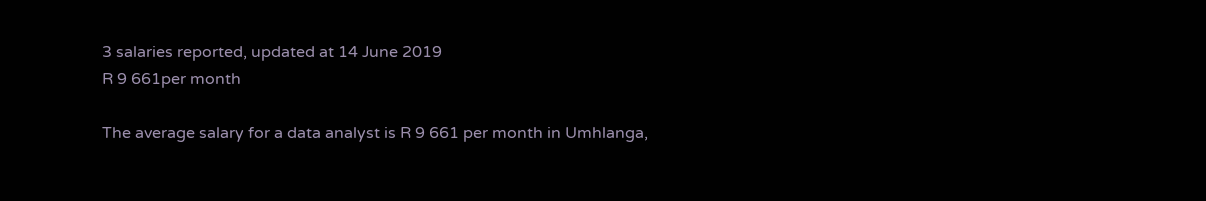3 salaries reported, updated at 14 June 2019
R 9 661per month

The average salary for a data analyst is R 9 661 per month in Umhlanga,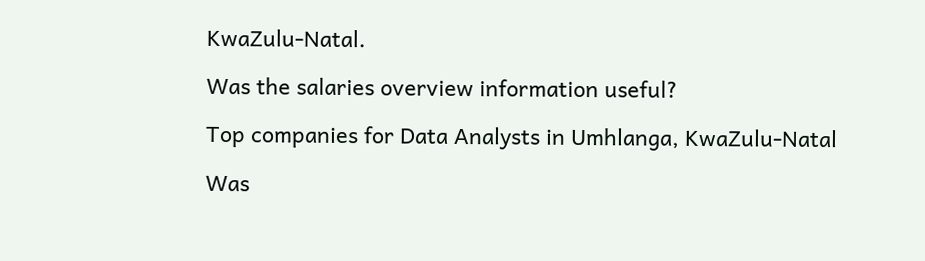KwaZulu-Natal.

Was the salaries overview information useful?

Top companies for Data Analysts in Umhlanga, KwaZulu-Natal

Was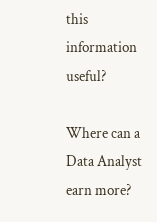this information useful?

Where can a Data Analyst earn more?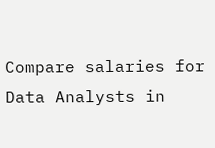Compare salaries for Data Analysts in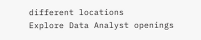different locations
Explore Data Analyst openings